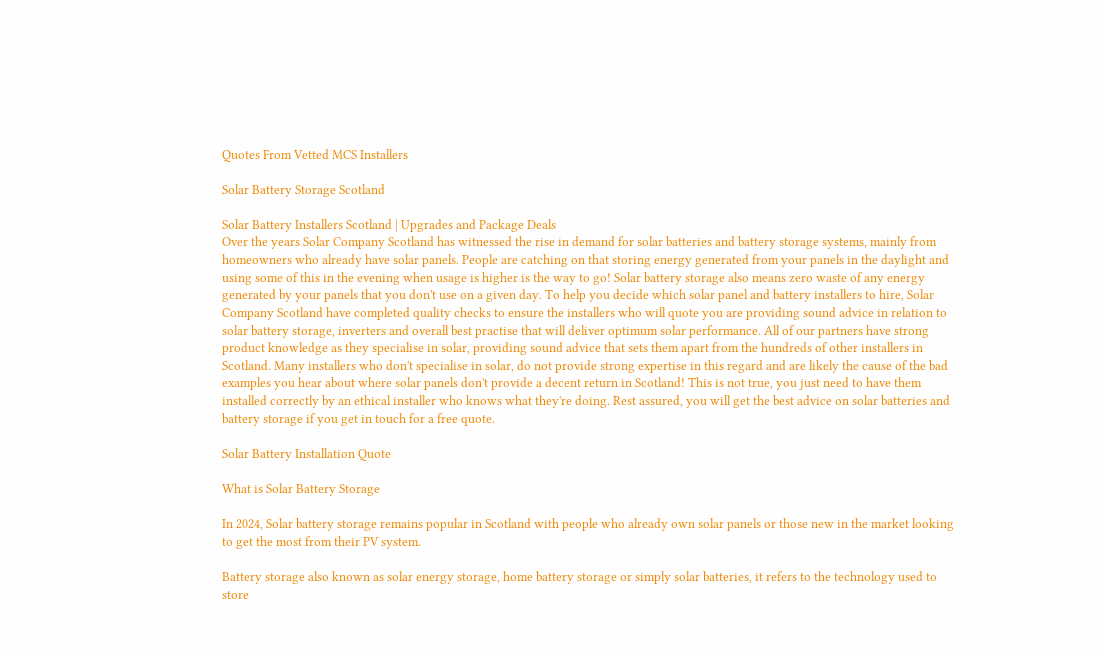Quotes From Vetted MCS Installers

Solar Battery Storage Scotland

Solar Battery Installers Scotland | Upgrades and Package Deals
Over the years Solar Company Scotland has witnessed the rise in demand for solar batteries and battery storage systems, mainly from homeowners who already have solar panels. People are catching on that storing energy generated from your panels in the daylight and using some of this in the evening when usage is higher is the way to go! Solar battery storage also means zero waste of any energy generated by your panels that you don't use on a given day. To help you decide which solar panel and battery installers to hire, Solar Company Scotland have completed quality checks to ensure the installers who will quote you are providing sound advice in relation to solar battery storage, inverters and overall best practise that will deliver optimum solar performance. All of our partners have strong product knowledge as they specialise in solar, providing sound advice that sets them apart from the hundreds of other installers in Scotland. Many installers who don't specialise in solar, do not provide strong expertise in this regard and are likely the cause of the bad examples you hear about where solar panels don't provide a decent return in Scotland! This is not true, you just need to have them installed correctly by an ethical installer who knows what they're doing. Rest assured, you will get the best advice on solar batteries and battery storage if you get in touch for a free quote.

Solar Battery Installation Quote

What is Solar Battery Storage

In 2024, Solar battery storage remains popular in Scotland with people who already own solar panels or those new in the market looking to get the most from their PV system.

Battery storage also known as solar energy storage, home battery storage or simply solar batteries, it refers to the technology used to store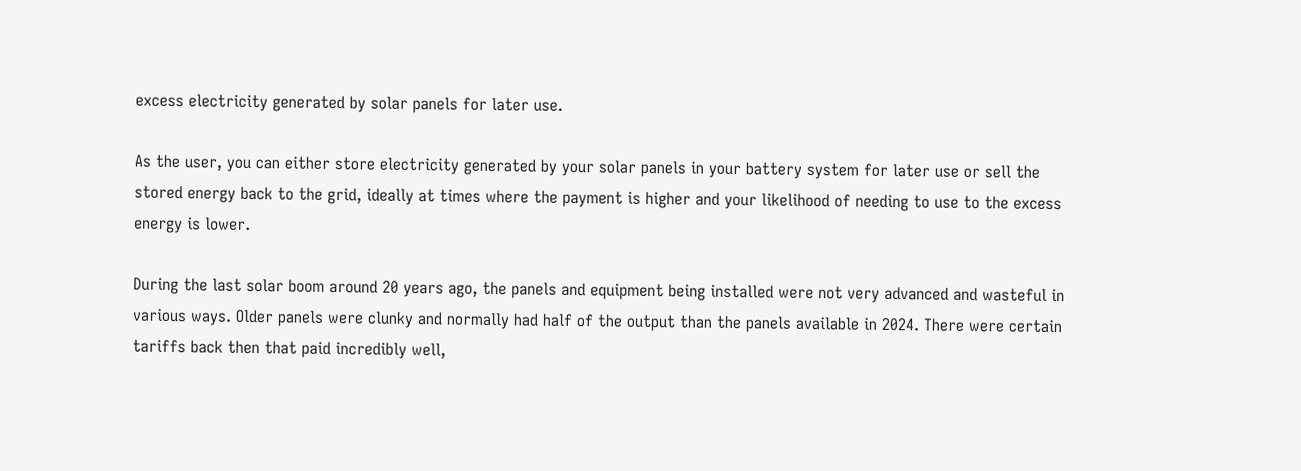excess electricity generated by solar panels for later use.

As the user, you can either store electricity generated by your solar panels in your battery system for later use or sell the stored energy back to the grid, ideally at times where the payment is higher and your likelihood of needing to use to the excess energy is lower.

During the last solar boom around 20 years ago, the panels and equipment being installed were not very advanced and wasteful in various ways. Older panels were clunky and normally had half of the output than the panels available in 2024. There were certain tariffs back then that paid incredibly well,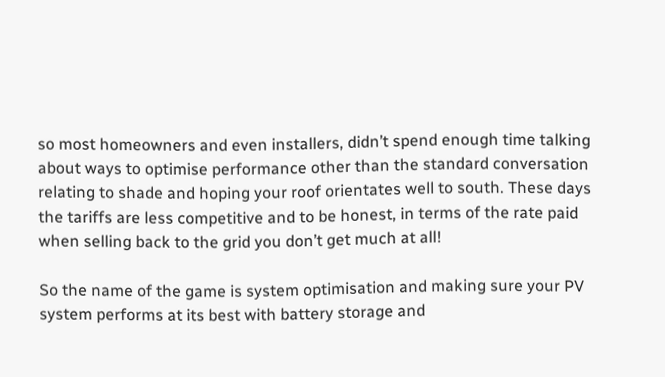so most homeowners and even installers, didn’t spend enough time talking about ways to optimise performance other than the standard conversation relating to shade and hoping your roof orientates well to south. These days the tariffs are less competitive and to be honest, in terms of the rate paid when selling back to the grid you don’t get much at all!

So the name of the game is system optimisation and making sure your PV system performs at its best with battery storage and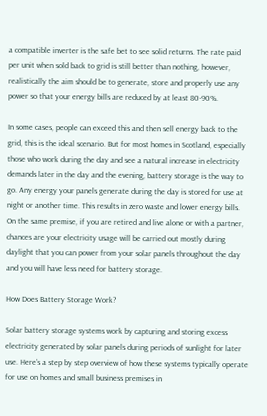a compatible inverter is the safe bet to see solid returns. The rate paid per unit when sold back to grid is still better than nothing, however, realistically the aim should be to generate, store and properly use any power so that your energy bills are reduced by at least 80-90%.

In some cases, people can exceed this and then sell energy back to the grid, this is the ideal scenario. But for most homes in Scotland, especially those who work during the day and see a natural increase in electricity demands later in the day and the evening, battery storage is the way to go. Any energy your panels generate during the day is stored for use at night or another time. This results in zero waste and lower energy bills. On the same premise, if you are retired and live alone or with a partner, chances are your electricity usage will be carried out mostly during daylight that you can power from your solar panels throughout the day and you will have less need for battery storage.

How Does Battery Storage Work?

Solar battery storage systems work by capturing and storing excess electricity generated by solar panels during periods of sunlight for later use. Here’s a step by step overview of how these systems typically operate for use on homes and small business premises in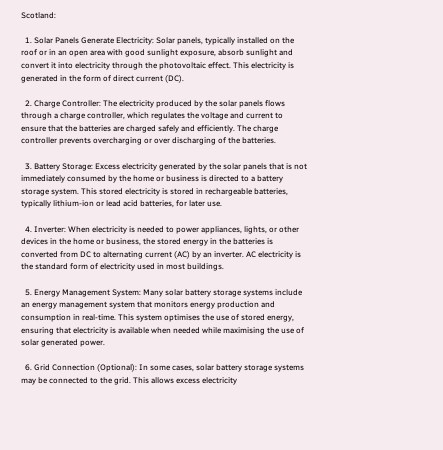Scotland:

  1. Solar Panels Generate Electricity: Solar panels, typically installed on the roof or in an open area with good sunlight exposure, absorb sunlight and convert it into electricity through the photovoltaic effect. This electricity is generated in the form of direct current (DC).

  2. Charge Controller: The electricity produced by the solar panels flows through a charge controller, which regulates the voltage and current to ensure that the batteries are charged safely and efficiently. The charge controller prevents overcharging or over discharging of the batteries.

  3. Battery Storage: Excess electricity generated by the solar panels that is not immediately consumed by the home or business is directed to a battery storage system. This stored electricity is stored in rechargeable batteries, typically lithium-ion or lead acid batteries, for later use.

  4. Inverter: When electricity is needed to power appliances, lights, or other devices in the home or business, the stored energy in the batteries is converted from DC to alternating current (AC) by an inverter. AC electricity is the standard form of electricity used in most buildings.

  5. Energy Management System: Many solar battery storage systems include an energy management system that monitors energy production and consumption in real-time. This system optimises the use of stored energy, ensuring that electricity is available when needed while maximising the use of solar generated power.

  6. Grid Connection (Optional): In some cases, solar battery storage systems may be connected to the grid. This allows excess electricity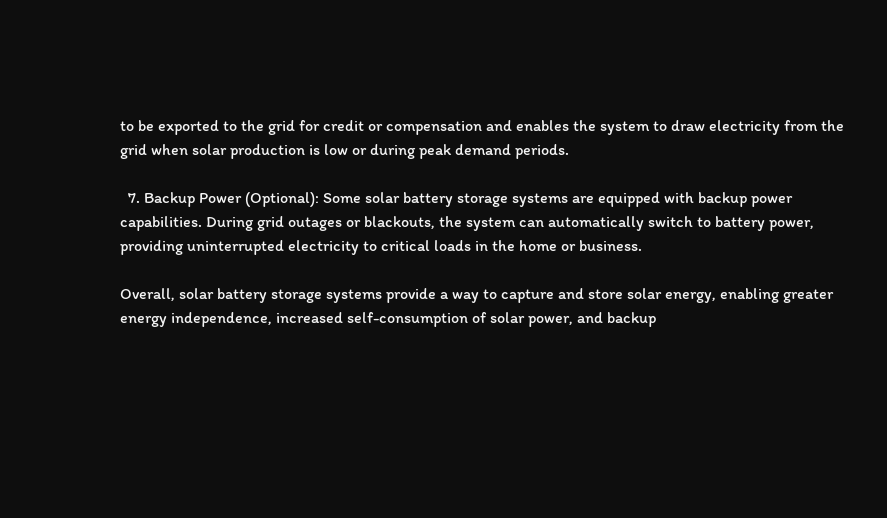to be exported to the grid for credit or compensation and enables the system to draw electricity from the grid when solar production is low or during peak demand periods.

  7. Backup Power (Optional): Some solar battery storage systems are equipped with backup power capabilities. During grid outages or blackouts, the system can automatically switch to battery power, providing uninterrupted electricity to critical loads in the home or business.

Overall, solar battery storage systems provide a way to capture and store solar energy, enabling greater energy independence, increased self-consumption of solar power, and backup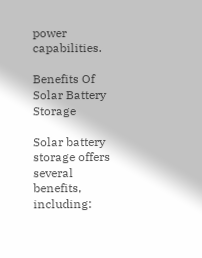power capabilities.

Benefits Of Solar Battery Storage

Solar battery storage offers several benefits, including: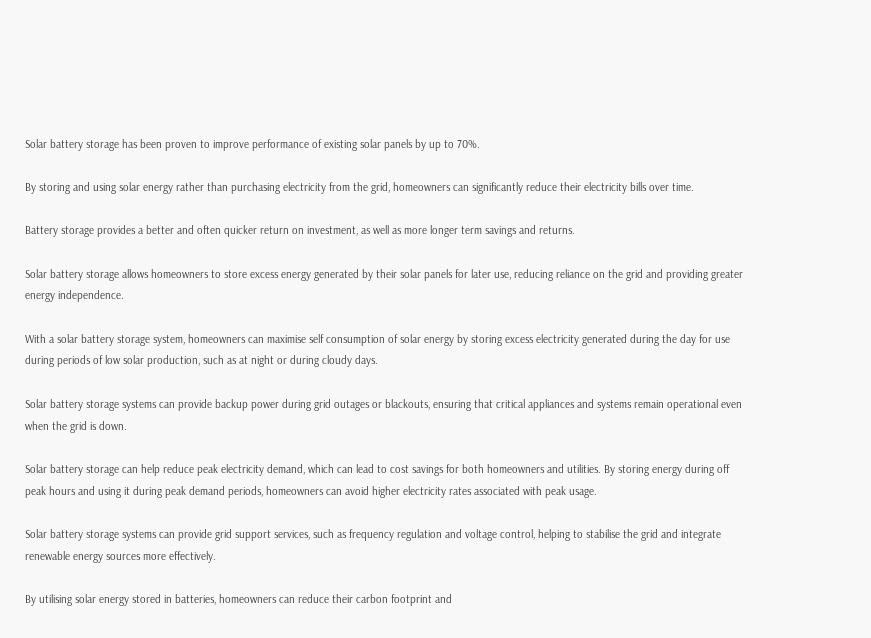Solar battery storage has been proven to improve performance of existing solar panels by up to 70%.

By storing and using solar energy rather than purchasing electricity from the grid, homeowners can significantly reduce their electricity bills over time.

Battery storage provides a better and often quicker return on investment, as well as more longer term savings and returns.

Solar battery storage allows homeowners to store excess energy generated by their solar panels for later use, reducing reliance on the grid and providing greater energy independence.

With a solar battery storage system, homeowners can maximise self consumption of solar energy by storing excess electricity generated during the day for use during periods of low solar production, such as at night or during cloudy days.

Solar battery storage systems can provide backup power during grid outages or blackouts, ensuring that critical appliances and systems remain operational even when the grid is down.

Solar battery storage can help reduce peak electricity demand, which can lead to cost savings for both homeowners and utilities. By storing energy during off peak hours and using it during peak demand periods, homeowners can avoid higher electricity rates associated with peak usage.

Solar battery storage systems can provide grid support services, such as frequency regulation and voltage control, helping to stabilise the grid and integrate renewable energy sources more effectively.

By utilising solar energy stored in batteries, homeowners can reduce their carbon footprint and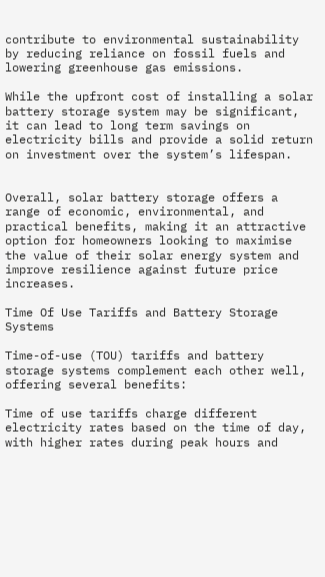contribute to environmental sustainability by reducing reliance on fossil fuels and lowering greenhouse gas emissions.

While the upfront cost of installing a solar battery storage system may be significant, it can lead to long term savings on electricity bills and provide a solid return on investment over the system’s lifespan.


Overall, solar battery storage offers a range of economic, environmental, and practical benefits, making it an attractive option for homeowners looking to maximise the value of their solar energy system and improve resilience against future price increases.

Time Of Use Tariffs and Battery Storage Systems

Time-of-use (TOU) tariffs and battery storage systems complement each other well, offering several benefits:

Time of use tariffs charge different electricity rates based on the time of day, with higher rates during peak hours and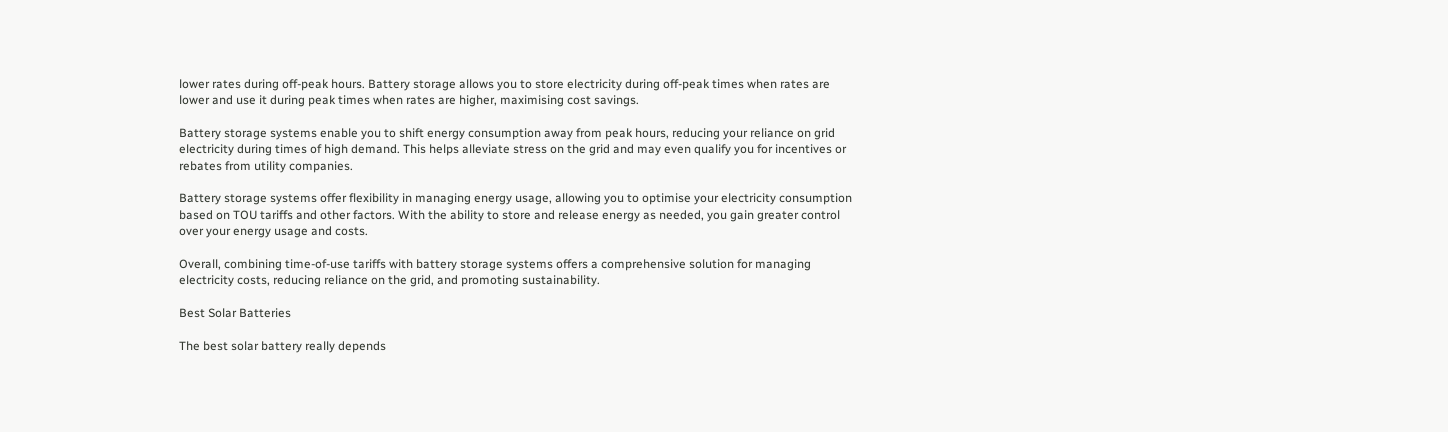lower rates during off-peak hours. Battery storage allows you to store electricity during off-peak times when rates are lower and use it during peak times when rates are higher, maximising cost savings.

Battery storage systems enable you to shift energy consumption away from peak hours, reducing your reliance on grid electricity during times of high demand. This helps alleviate stress on the grid and may even qualify you for incentives or rebates from utility companies.

Battery storage systems offer flexibility in managing energy usage, allowing you to optimise your electricity consumption based on TOU tariffs and other factors. With the ability to store and release energy as needed, you gain greater control over your energy usage and costs.

Overall, combining time-of-use tariffs with battery storage systems offers a comprehensive solution for managing electricity costs, reducing reliance on the grid, and promoting sustainability.

Best Solar Batteries

The best solar battery really depends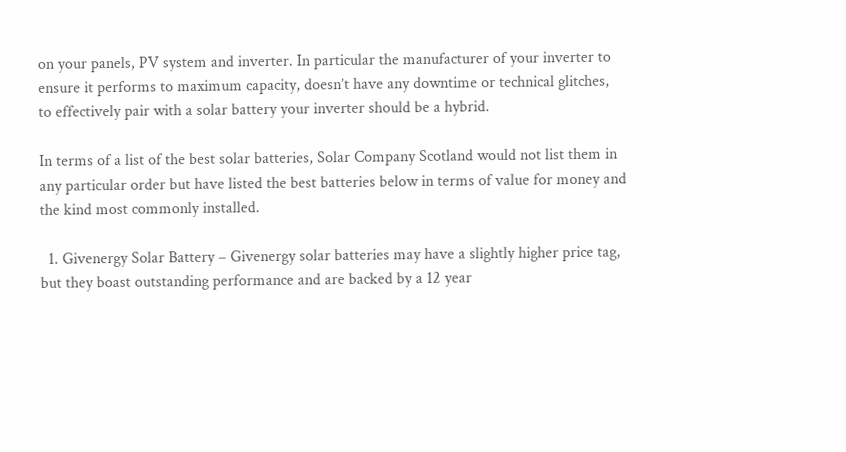on your panels, PV system and inverter. In particular the manufacturer of your inverter to ensure it performs to maximum capacity, doesn’t have any downtime or technical glitches, to effectively pair with a solar battery your inverter should be a hybrid.

In terms of a list of the best solar batteries, Solar Company Scotland would not list them in any particular order but have listed the best batteries below in terms of value for money and the kind most commonly installed.

  1. Givenergy Solar Battery – Givenergy solar batteries may have a slightly higher price tag, but they boast outstanding performance and are backed by a 12 year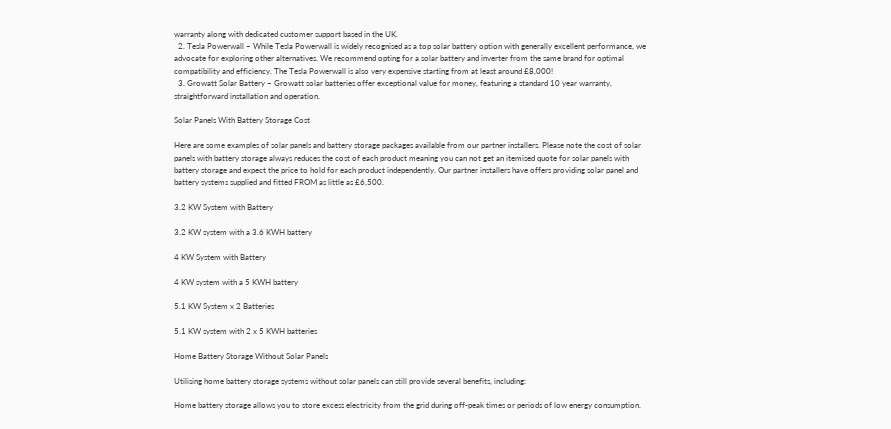warranty along with dedicated customer support based in the UK.
  2. Tesla Powerwall – While Tesla Powerwall is widely recognised as a top solar battery option with generally excellent performance, we advocate for exploring other alternatives. We recommend opting for a solar battery and inverter from the same brand for optimal compatibility and efficiency. The Tesla Powerwall is also very expensive starting from at least around £8,000!
  3. Growatt Solar Battery – Growatt solar batteries offer exceptional value for money, featuring a standard 10 year warranty, straightforward installation and operation.

Solar Panels With Battery Storage Cost

Here are some examples of solar panels and battery storage packages available from our partner installers. Please note the cost of solar panels with battery storage always reduces the cost of each product meaning you can not get an itemised quote for solar panels with battery storage and expect the price to hold for each product independently. Our partner installers have offers providing solar panel and battery systems supplied and fitted FROM as little as £6,500.

3.2 KW System with Battery

3.2 KW system with a 3.6 KWH battery

4 KW System with Battery

4 KW system with a 5 KWH battery

5.1 KW System x 2 Batteries

5.1 KW system with 2 x 5 KWH batteries

Home Battery Storage Without Solar Panels

Utilising home battery storage systems without solar panels can still provide several benefits, including:

Home battery storage allows you to store excess electricity from the grid during off-peak times or periods of low energy consumption.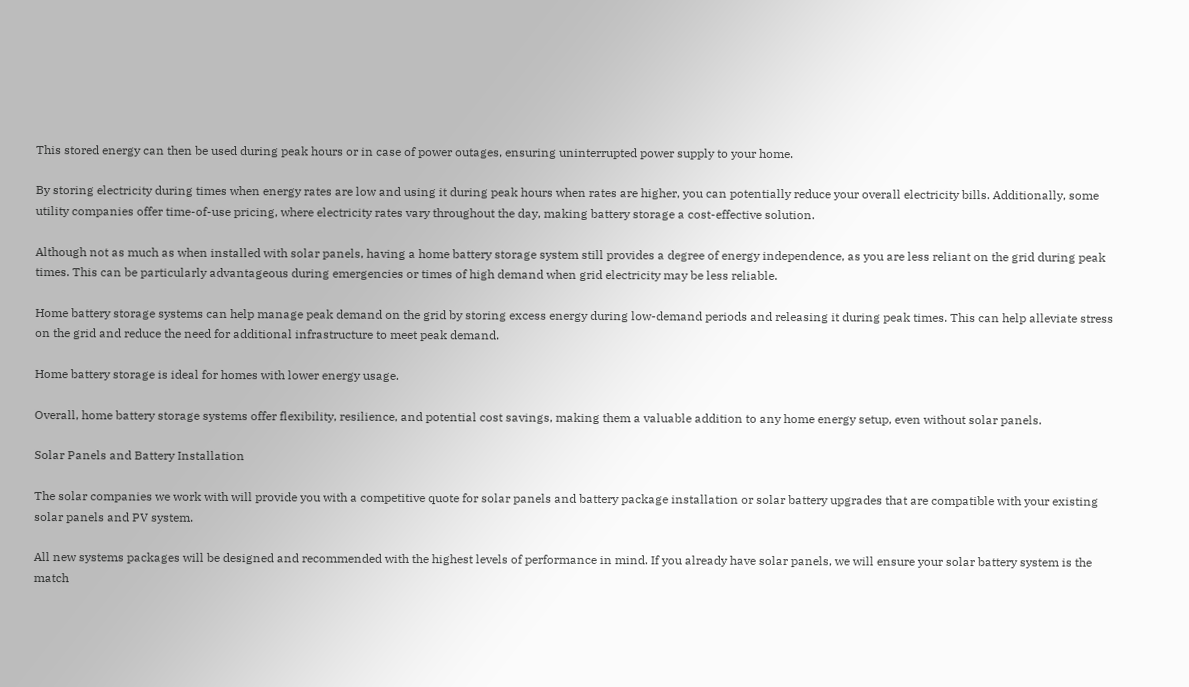This stored energy can then be used during peak hours or in case of power outages, ensuring uninterrupted power supply to your home.

By storing electricity during times when energy rates are low and using it during peak hours when rates are higher, you can potentially reduce your overall electricity bills. Additionally, some utility companies offer time-of-use pricing, where electricity rates vary throughout the day, making battery storage a cost-effective solution.

Although not as much as when installed with solar panels, having a home battery storage system still provides a degree of energy independence, as you are less reliant on the grid during peak times. This can be particularly advantageous during emergencies or times of high demand when grid electricity may be less reliable.

Home battery storage systems can help manage peak demand on the grid by storing excess energy during low-demand periods and releasing it during peak times. This can help alleviate stress on the grid and reduce the need for additional infrastructure to meet peak demand.

Home battery storage is ideal for homes with lower energy usage.

Overall, home battery storage systems offer flexibility, resilience, and potential cost savings, making them a valuable addition to any home energy setup, even without solar panels.

Solar Panels and Battery Installation

The solar companies we work with will provide you with a competitive quote for solar panels and battery package installation or solar battery upgrades that are compatible with your existing solar panels and PV system.

All new systems packages will be designed and recommended with the highest levels of performance in mind. If you already have solar panels, we will ensure your solar battery system is the match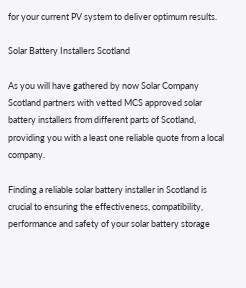for your current PV system to deliver optimum results.

Solar Battery Installers Scotland

As you will have gathered by now Solar Company Scotland partners with vetted MCS approved solar battery installers from different parts of Scotland, providing you with a least one reliable quote from a local company.

Finding a reliable solar battery installer in Scotland is crucial to ensuring the effectiveness, compatibility, performance and safety of your solar battery storage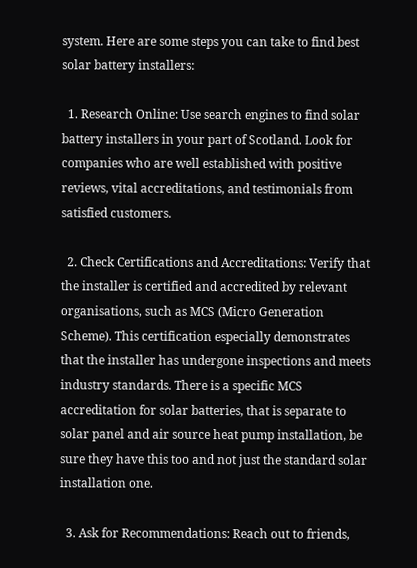system. Here are some steps you can take to find best solar battery installers:

  1. Research Online: Use search engines to find solar battery installers in your part of Scotland. Look for companies who are well established with positive reviews, vital accreditations, and testimonials from satisfied customers.

  2. Check Certifications and Accreditations: Verify that the installer is certified and accredited by relevant organisations, such as MCS (Micro Generation Scheme). This certification especially demonstrates that the installer has undergone inspections and meets industry standards. There is a specific MCS accreditation for solar batteries, that is separate to solar panel and air source heat pump installation, be sure they have this too and not just the standard solar installation one.

  3. Ask for Recommendations: Reach out to friends,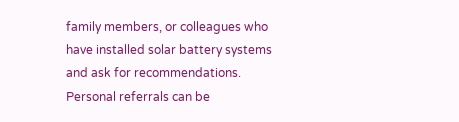family members, or colleagues who have installed solar battery systems and ask for recommendations. Personal referrals can be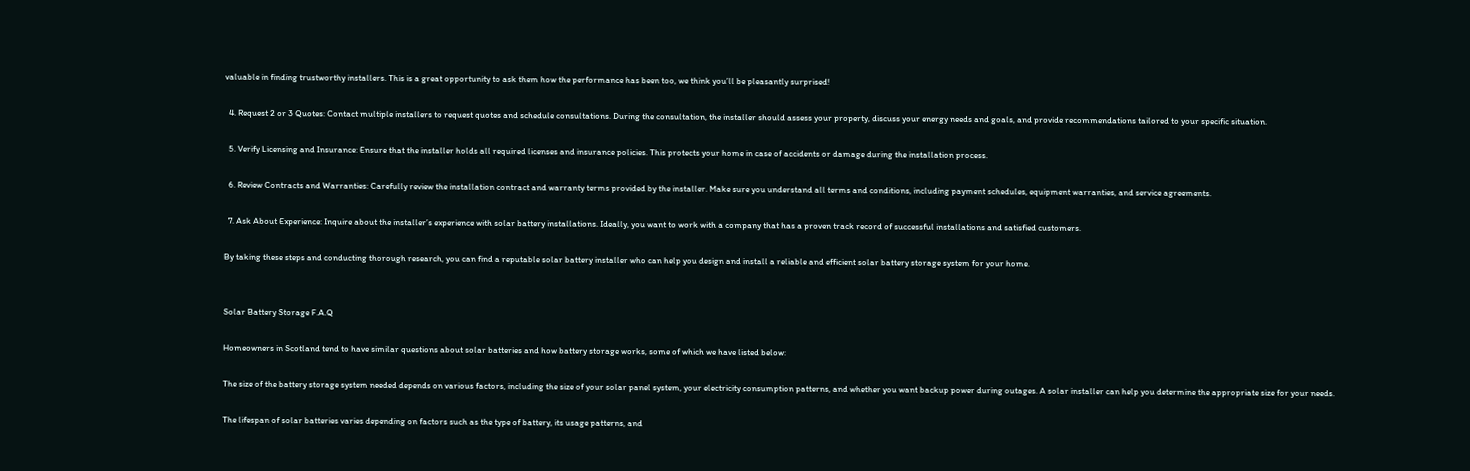valuable in finding trustworthy installers. This is a great opportunity to ask them how the performance has been too, we think you’ll be pleasantly surprised!

  4. Request 2 or 3 Quotes: Contact multiple installers to request quotes and schedule consultations. During the consultation, the installer should assess your property, discuss your energy needs and goals, and provide recommendations tailored to your specific situation.

  5. Verify Licensing and Insurance: Ensure that the installer holds all required licenses and insurance policies. This protects your home in case of accidents or damage during the installation process.

  6. Review Contracts and Warranties: Carefully review the installation contract and warranty terms provided by the installer. Make sure you understand all terms and conditions, including payment schedules, equipment warranties, and service agreements.

  7. Ask About Experience: Inquire about the installer’s experience with solar battery installations. Ideally, you want to work with a company that has a proven track record of successful installations and satisfied customers.

By taking these steps and conducting thorough research, you can find a reputable solar battery installer who can help you design and install a reliable and efficient solar battery storage system for your home.


Solar Battery Storage F.A.Q

Homeowners in Scotland tend to have similar questions about solar batteries and how battery storage works, some of which we have listed below:

The size of the battery storage system needed depends on various factors, including the size of your solar panel system, your electricity consumption patterns, and whether you want backup power during outages. A solar installer can help you determine the appropriate size for your needs.

The lifespan of solar batteries varies depending on factors such as the type of battery, its usage patterns, and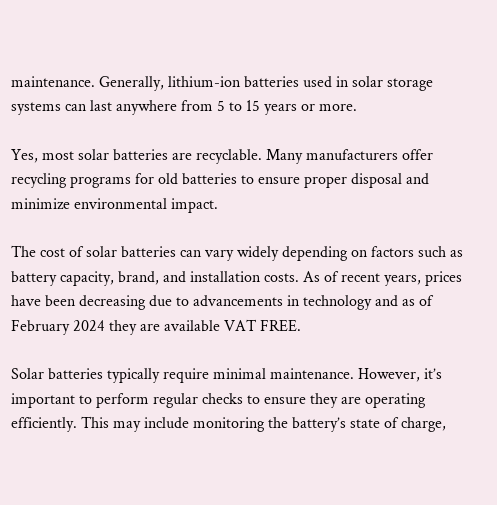maintenance. Generally, lithium-ion batteries used in solar storage systems can last anywhere from 5 to 15 years or more.

Yes, most solar batteries are recyclable. Many manufacturers offer recycling programs for old batteries to ensure proper disposal and minimize environmental impact.

The cost of solar batteries can vary widely depending on factors such as battery capacity, brand, and installation costs. As of recent years, prices have been decreasing due to advancements in technology and as of February 2024 they are available VAT FREE.

Solar batteries typically require minimal maintenance. However, it’s important to perform regular checks to ensure they are operating efficiently. This may include monitoring the battery’s state of charge,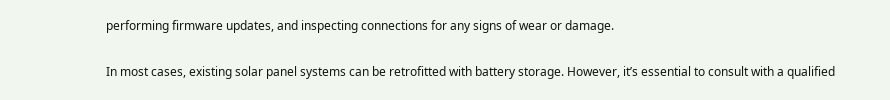performing firmware updates, and inspecting connections for any signs of wear or damage.

In most cases, existing solar panel systems can be retrofitted with battery storage. However, it’s essential to consult with a qualified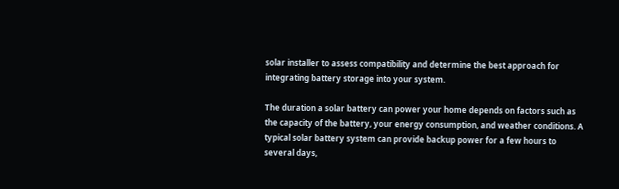solar installer to assess compatibility and determine the best approach for integrating battery storage into your system.

The duration a solar battery can power your home depends on factors such as the capacity of the battery, your energy consumption, and weather conditions. A typical solar battery system can provide backup power for a few hours to several days,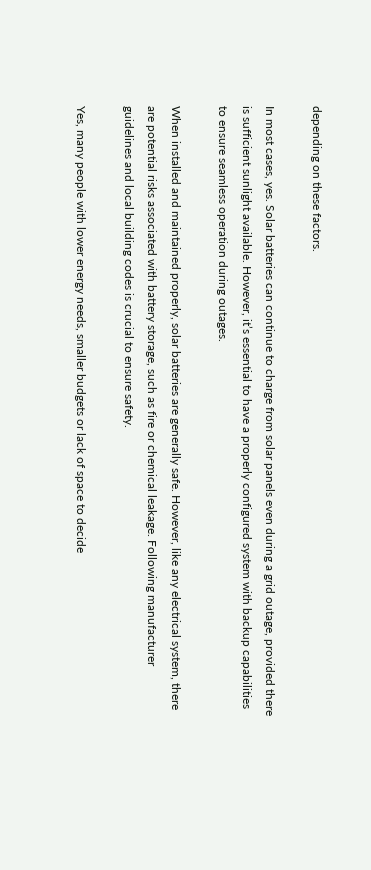depending on these factors.

In most cases, yes. Solar batteries can continue to charge from solar panels even during a grid outage, provided there is sufficient sunlight available. However, it’s essential to have a properly configured system with backup capabilities to ensure seamless operation during outages.

When installed and maintained properly, solar batteries are generally safe. However, like any electrical system, there are potential risks associated with battery storage, such as fire or chemical leakage. Following manufacturer guidelines and local building codes is crucial to ensure safety.

Yes, many people with lower energy needs, smaller budgets or lack of space to decide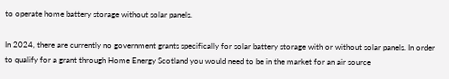to operate home battery storage without solar panels.

In 2024, there are currently no government grants specifically for solar battery storage with or without solar panels. In order to qualify for a grant through Home Energy Scotland you would need to be in the market for an air source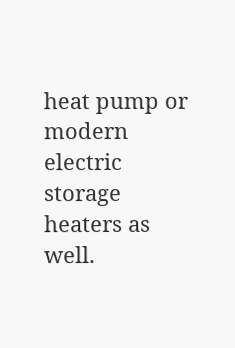heat pump or modern electric storage heaters as well.